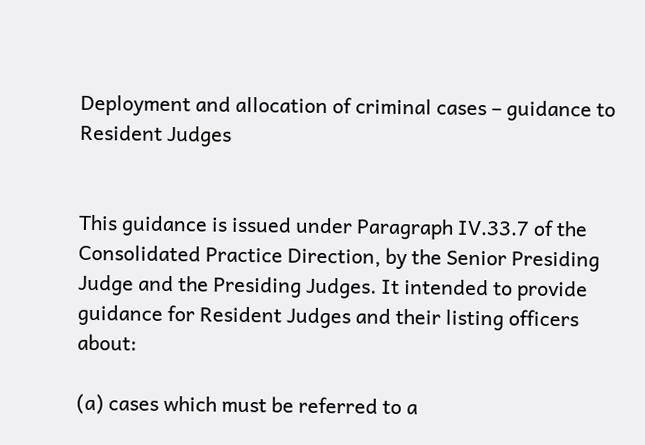Deployment and allocation of criminal cases – guidance to Resident Judges


This guidance is issued under Paragraph IV.33.7 of the Consolidated Practice Direction, by the Senior Presiding Judge and the Presiding Judges. It intended to provide guidance for Resident Judges and their listing officers about:

(a) cases which must be referred to a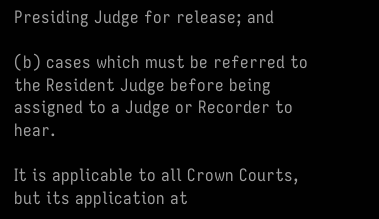Presiding Judge for release; and

(b) cases which must be referred to the Resident Judge before being assigned to a Judge or Recorder to hear.

It is applicable to all Crown Courts, but its application at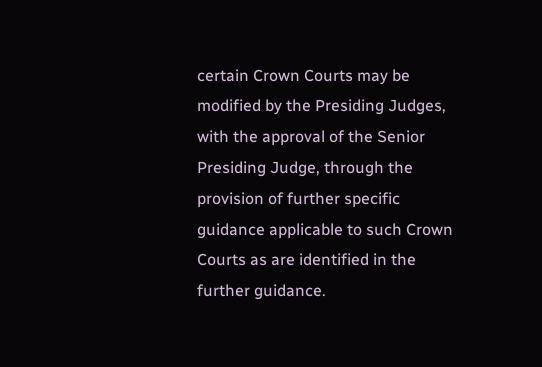certain Crown Courts may be modified by the Presiding Judges, with the approval of the Senior Presiding Judge, through the provision of further specific guidance applicable to such Crown Courts as are identified in the further guidance.